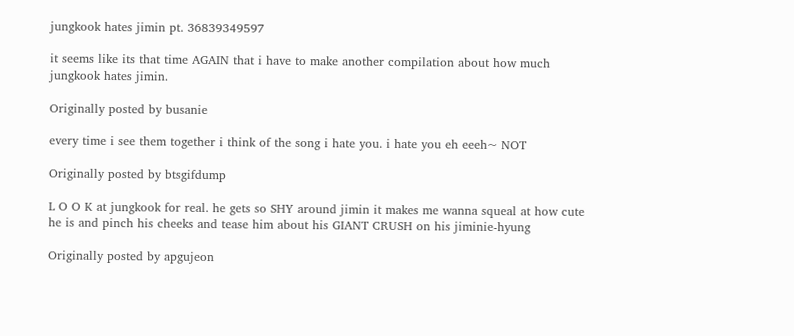jungkook hates jimin pt. 36839349597

it seems like its that time AGAIN that i have to make another compilation about how much jungkook hates jimin.

Originally posted by busanie

every time i see them together i think of the song i hate you. i hate you eh eeeh~ NOT

Originally posted by btsgifdump

L O O K at jungkook for real. he gets so SHY around jimin it makes me wanna squeal at how cute he is and pinch his cheeks and tease him about his GIANT CRUSH on his jiminie-hyung

Originally posted by apgujeon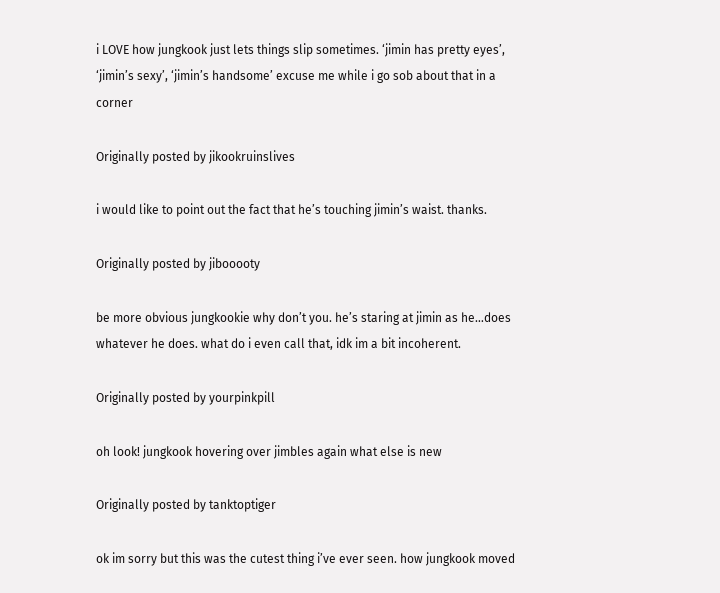i LOVE how jungkook just lets things slip sometimes. ‘jimin has pretty eyes’, ‘jimin’s sexy’, ‘jimin’s handsome’ excuse me while i go sob about that in a corner

Originally posted by jikookruinslives

i would like to point out the fact that he’s touching jimin’s waist. thanks.

Originally posted by jibooooty

be more obvious jungkookie why don’t you. he’s staring at jimin as he…does whatever he does. what do i even call that, idk im a bit incoherent.

Originally posted by yourpinkpill

oh look! jungkook hovering over jimbles again what else is new

Originally posted by tanktoptiger

ok im sorry but this was the cutest thing i’ve ever seen. how jungkook moved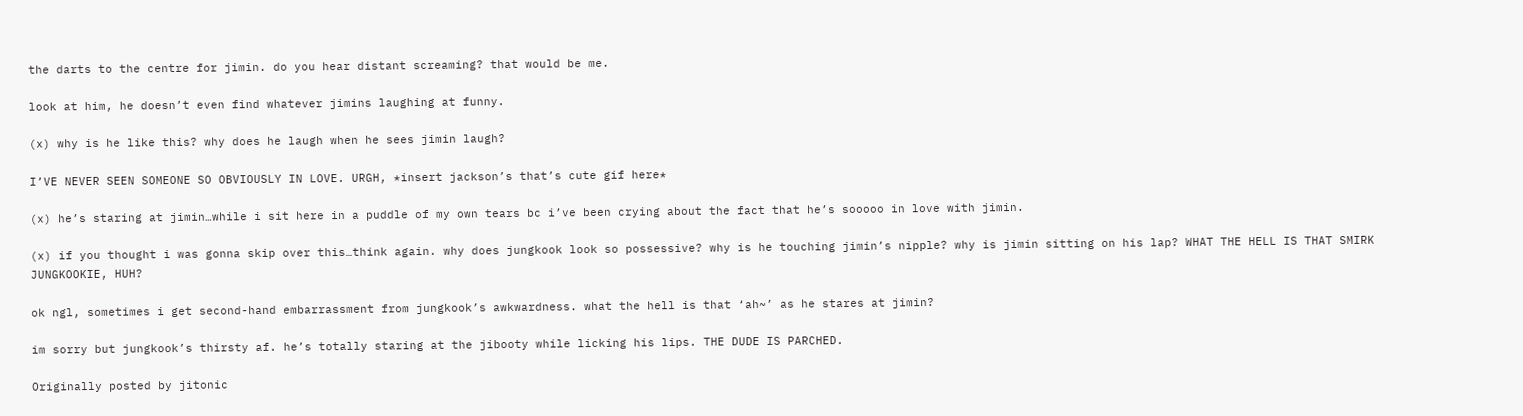the darts to the centre for jimin. do you hear distant screaming? that would be me.

look at him, he doesn’t even find whatever jimins laughing at funny.

(x) why is he like this? why does he laugh when he sees jimin laugh?

I’VE NEVER SEEN SOMEONE SO OBVIOUSLY IN LOVE. URGH, *insert jackson’s that’s cute gif here*

(x) he’s staring at jimin…while i sit here in a puddle of my own tears bc i’ve been crying about the fact that he’s sooooo in love with jimin.

(x) if you thought i was gonna skip over this…think again. why does jungkook look so possessive? why is he touching jimin’s nipple? why is jimin sitting on his lap? WHAT THE HELL IS THAT SMIRK JUNGKOOKIE, HUH?

ok ngl, sometimes i get second-hand embarrassment from jungkook’s awkwardness. what the hell is that ‘ah~’ as he stares at jimin?

im sorry but jungkook’s thirsty af. he’s totally staring at the jibooty while licking his lips. THE DUDE IS PARCHED.

Originally posted by jitonic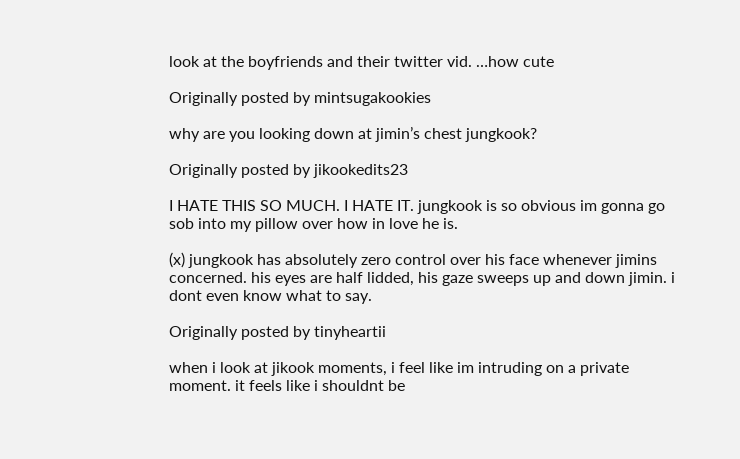look at the boyfriends and their twitter vid. …how cute

Originally posted by mintsugakookies

why are you looking down at jimin’s chest jungkook?

Originally posted by jikookedits23

I HATE THIS SO MUCH. I HATE IT. jungkook is so obvious im gonna go sob into my pillow over how in love he is.

(x) jungkook has absolutely zero control over his face whenever jimins concerned. his eyes are half lidded, his gaze sweeps up and down jimin. i dont even know what to say.

Originally posted by tinyheartii

when i look at jikook moments, i feel like im intruding on a private moment. it feels like i shouldnt be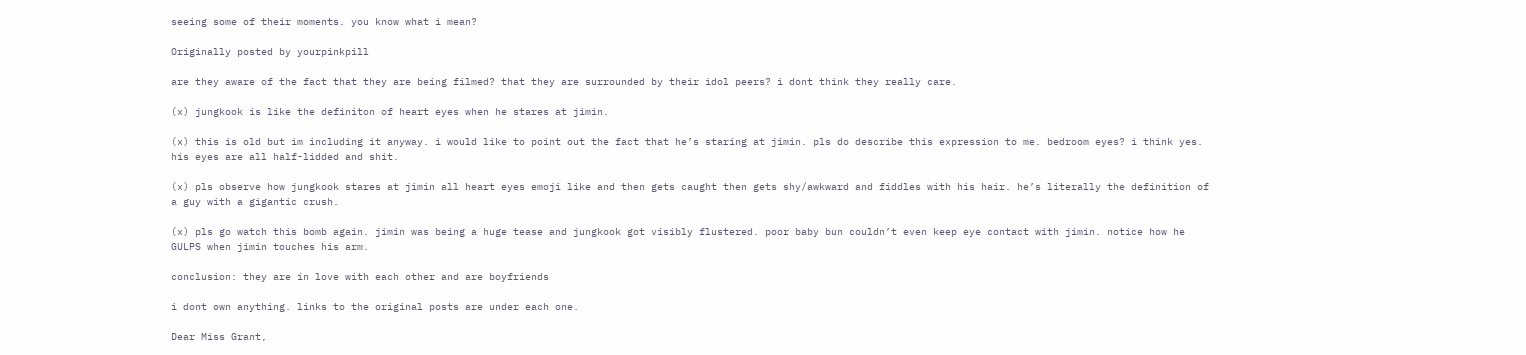seeing some of their moments. you know what i mean?

Originally posted by yourpinkpill

are they aware of the fact that they are being filmed? that they are surrounded by their idol peers? i dont think they really care.

(x) jungkook is like the definiton of heart eyes when he stares at jimin.

(x) this is old but im including it anyway. i would like to point out the fact that he’s staring at jimin. pls do describe this expression to me. bedroom eyes? i think yes. his eyes are all half-lidded and shit.

(x) pls observe how jungkook stares at jimin all heart eyes emoji like and then gets caught then gets shy/awkward and fiddles with his hair. he’s literally the definition of a guy with a gigantic crush.

(x) pls go watch this bomb again. jimin was being a huge tease and jungkook got visibly flustered. poor baby bun couldn’t even keep eye contact with jimin. notice how he GULPS when jimin touches his arm.

conclusion: they are in love with each other and are boyfriends

i dont own anything. links to the original posts are under each one.

Dear Miss Grant,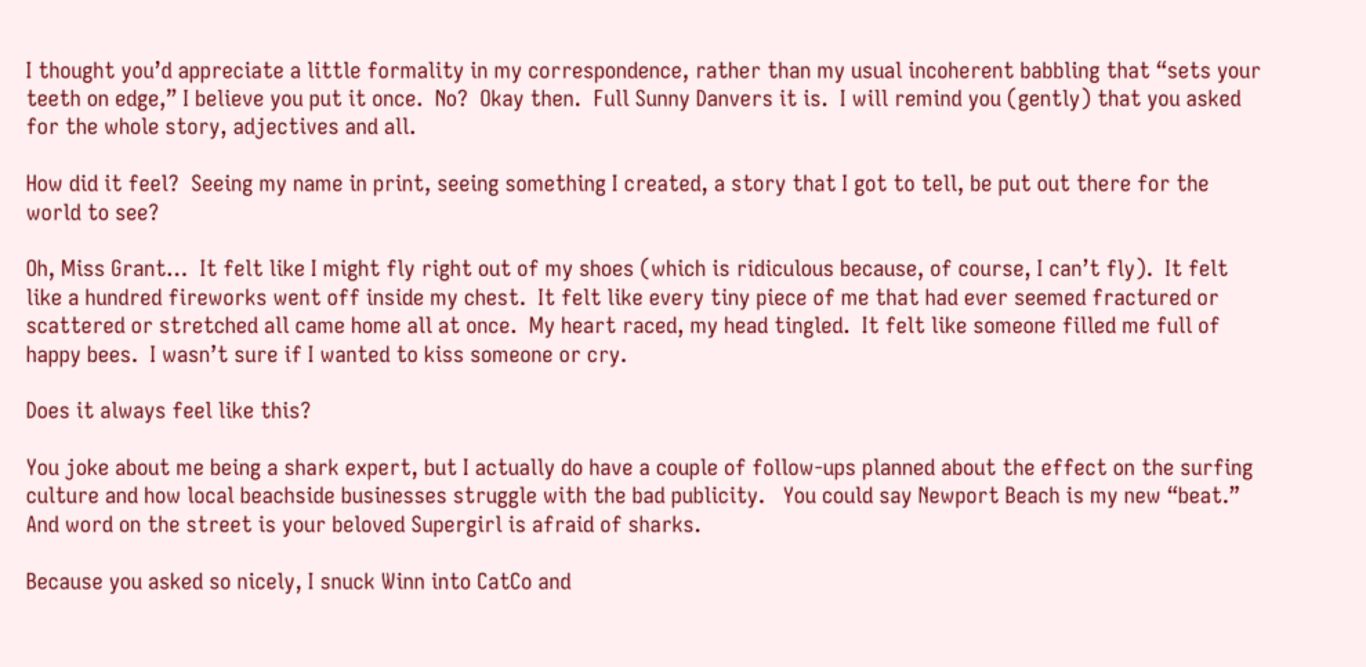I thought you’d appreciate a little formality in my correspondence, rather than my usual incoherent babbling that “sets your teeth on edge,” I believe you put it once.  No?  Okay then.  Full Sunny Danvers it is.  I will remind you (gently) that you asked for the whole story, adjectives and all.

How did it feel?  Seeing my name in print, seeing something I created, a story that I got to tell, be put out there for the world to see?

Oh, Miss Grant…  It felt like I might fly right out of my shoes (which is ridiculous because, of course, I can’t fly).  It felt like a hundred fireworks went off inside my chest.  It felt like every tiny piece of me that had ever seemed fractured or scattered or stretched all came home all at once.  My heart raced, my head tingled.  It felt like someone filled me full of happy bees.  I wasn’t sure if I wanted to kiss someone or cry.

Does it always feel like this?

You joke about me being a shark expert, but I actually do have a couple of follow-ups planned about the effect on the surfing culture and how local beachside businesses struggle with the bad publicity.   You could say Newport Beach is my new “beat.”  And word on the street is your beloved Supergirl is afraid of sharks.

Because you asked so nicely, I snuck Winn into CatCo and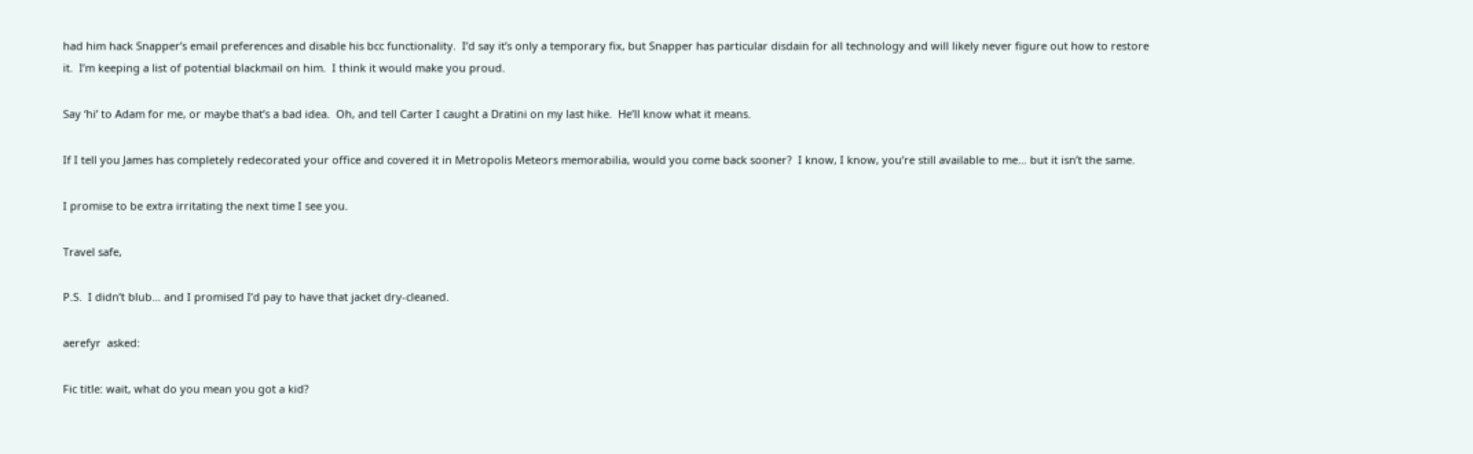had him hack Snapper’s email preferences and disable his bcc functionality.  I’d say it’s only a temporary fix, but Snapper has particular disdain for all technology and will likely never figure out how to restore it.  I’m keeping a list of potential blackmail on him.  I think it would make you proud.

Say ‘hi’ to Adam for me, or maybe that’s a bad idea.  Oh, and tell Carter I caught a Dratini on my last hike.  He’ll know what it means.

If I tell you James has completely redecorated your office and covered it in Metropolis Meteors memorabilia, would you come back sooner?  I know, I know, you’re still available to me… but it isn’t the same.

I promise to be extra irritating the next time I see you.

Travel safe,

P.S.  I didn’t blub… and I promised I’d pay to have that jacket dry-cleaned.

aerefyr  asked:

Fic title: wait, what do you mean you got a kid?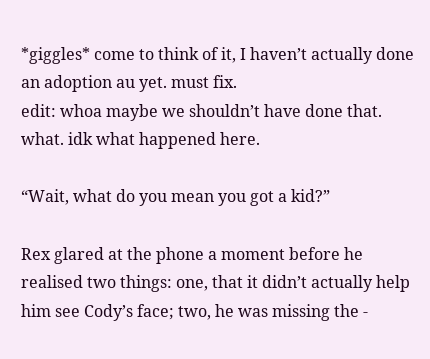*giggles* come to think of it, I haven’t actually done an adoption au yet. must fix.
edit: whoa maybe we shouldn’t have done that. what. idk what happened here.

“Wait, what do you mean you got a kid?”

Rex glared at the phone a moment before he realised two things: one, that it didn’t actually help him see Cody’s face; two, he was missing the -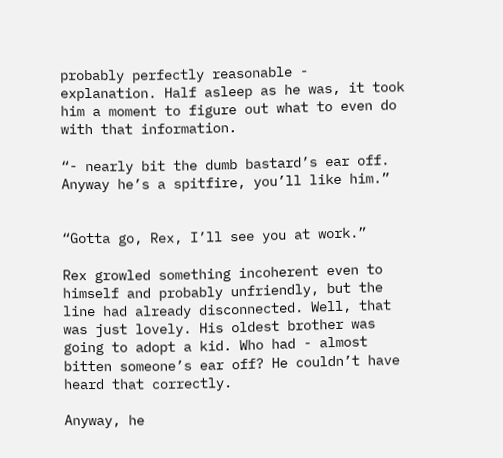probably perfectly reasonable - explanation. Half asleep as he was, it took him a moment to figure out what to even do with that information.

“- nearly bit the dumb bastard’s ear off. Anyway he’s a spitfire, you’ll like him.”


“Gotta go, Rex, I’ll see you at work.”

Rex growled something incoherent even to himself and probably unfriendly, but the line had already disconnected. Well, that was just lovely. His oldest brother was going to adopt a kid. Who had - almost bitten someone’s ear off? He couldn’t have heard that correctly.

Anyway, he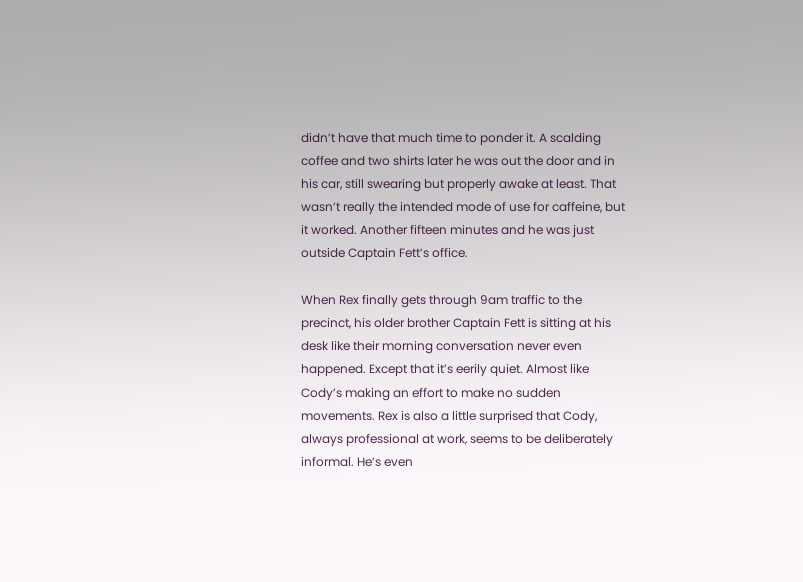didn’t have that much time to ponder it. A scalding coffee and two shirts later he was out the door and in his car, still swearing but properly awake at least. That wasn’t really the intended mode of use for caffeine, but it worked. Another fifteen minutes and he was just outside Captain Fett’s office.

When Rex finally gets through 9am traffic to the precinct, his older brother Captain Fett is sitting at his desk like their morning conversation never even happened. Except that it’s eerily quiet. Almost like Cody’s making an effort to make no sudden movements. Rex is also a little surprised that Cody, always professional at work, seems to be deliberately informal. He’s even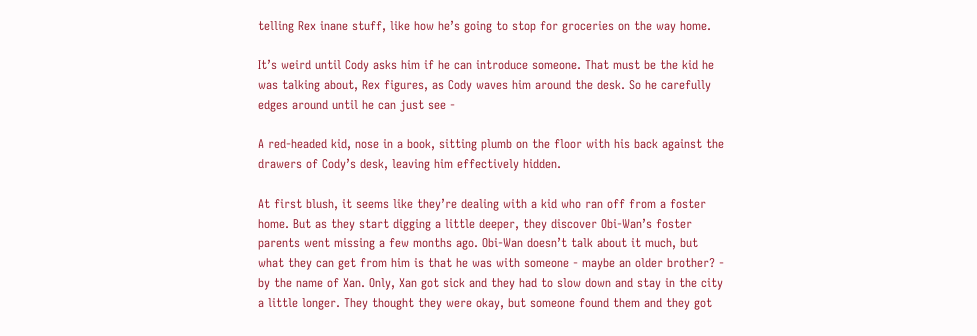telling Rex inane stuff, like how he’s going to stop for groceries on the way home.

It’s weird until Cody asks him if he can introduce someone. That must be the kid he was talking about, Rex figures, as Cody waves him around the desk. So he carefully edges around until he can just see -

A red-headed kid, nose in a book, sitting plumb on the floor with his back against the drawers of Cody’s desk, leaving him effectively hidden.

At first blush, it seems like they’re dealing with a kid who ran off from a foster home. But as they start digging a little deeper, they discover Obi-Wan’s foster parents went missing a few months ago. Obi-Wan doesn’t talk about it much, but what they can get from him is that he was with someone - maybe an older brother? - by the name of Xan. Only, Xan got sick and they had to slow down and stay in the city a little longer. They thought they were okay, but someone found them and they got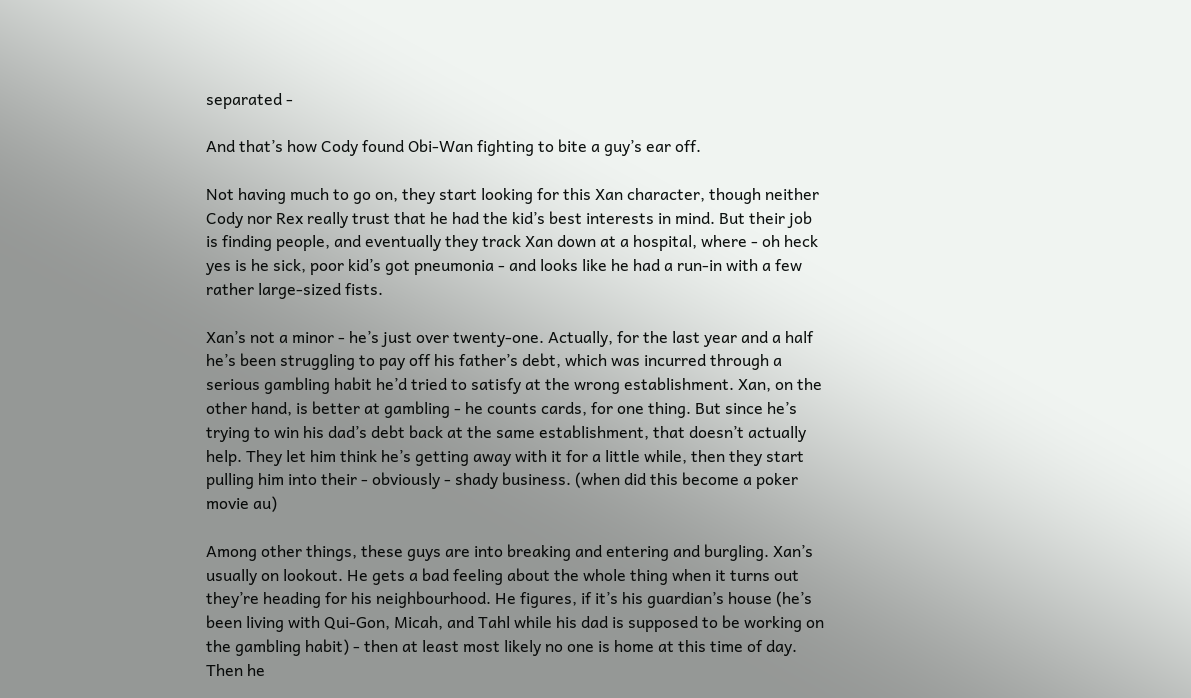separated -

And that’s how Cody found Obi-Wan fighting to bite a guy’s ear off.

Not having much to go on, they start looking for this Xan character, though neither Cody nor Rex really trust that he had the kid’s best interests in mind. But their job is finding people, and eventually they track Xan down at a hospital, where - oh heck yes is he sick, poor kid’s got pneumonia - and looks like he had a run-in with a few rather large-sized fists.

Xan’s not a minor - he’s just over twenty-one. Actually, for the last year and a half he’s been struggling to pay off his father’s debt, which was incurred through a serious gambling habit he’d tried to satisfy at the wrong establishment. Xan, on the other hand, is better at gambling - he counts cards, for one thing. But since he’s trying to win his dad’s debt back at the same establishment, that doesn’t actually help. They let him think he’s getting away with it for a little while, then they start pulling him into their - obviously - shady business. (when did this become a poker movie au)

Among other things, these guys are into breaking and entering and burgling. Xan’s usually on lookout. He gets a bad feeling about the whole thing when it turns out they’re heading for his neighbourhood. He figures, if it’s his guardian’s house (he’s been living with Qui-Gon, Micah, and Tahl while his dad is supposed to be working on the gambling habit) - then at least most likely no one is home at this time of day. Then he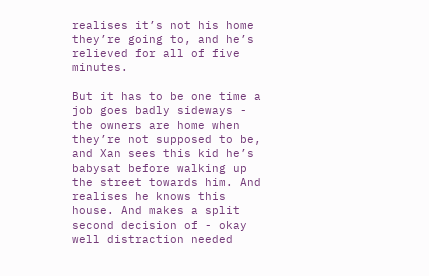realises it’s not his home they’re going to, and he’s relieved for all of five minutes.

But it has to be one time a job goes badly sideways - the owners are home when they’re not supposed to be, and Xan sees this kid he’s babysat before walking up the street towards him. And realises he knows this house. And makes a split second decision of - okay well distraction needed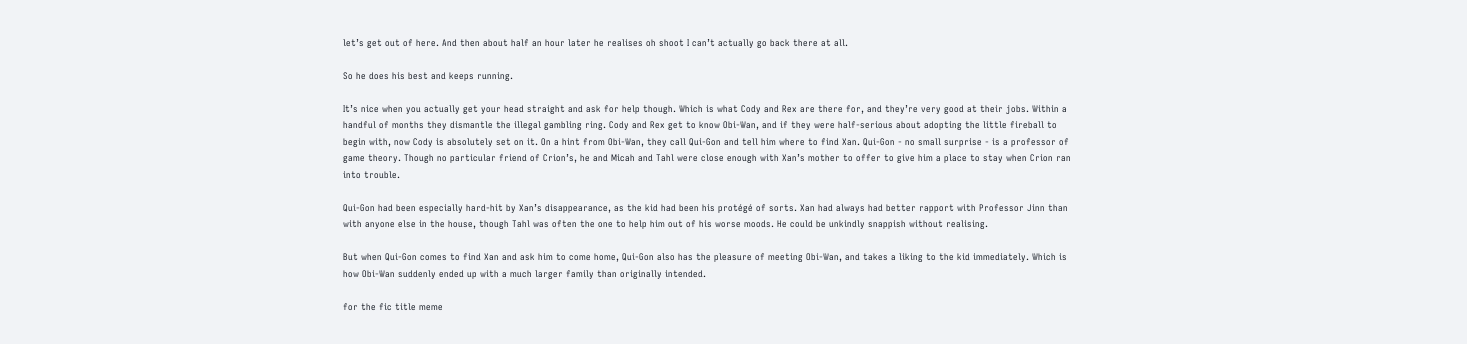let’s get out of here. And then about half an hour later he realises oh shoot I can’t actually go back there at all.

So he does his best and keeps running.

It’s nice when you actually get your head straight and ask for help though. Which is what Cody and Rex are there for, and they’re very good at their jobs. Within a handful of months they dismantle the illegal gambling ring. Cody and Rex get to know Obi-Wan, and if they were half-serious about adopting the little fireball to begin with, now Cody is absolutely set on it. On a hint from Obi-Wan, they call Qui-Gon and tell him where to find Xan. Qui-Gon - no small surprise - is a professor of game theory. Though no particular friend of Crion’s, he and Micah and Tahl were close enough with Xan’s mother to offer to give him a place to stay when Crion ran into trouble.

Qui-Gon had been especially hard-hit by Xan’s disappearance, as the kid had been his protégé of sorts. Xan had always had better rapport with Professor Jinn than with anyone else in the house, though Tahl was often the one to help him out of his worse moods. He could be unkindly snappish without realising.

But when Qui-Gon comes to find Xan and ask him to come home, Qui-Gon also has the pleasure of meeting Obi-Wan, and takes a liking to the kid immediately. Which is how Obi-Wan suddenly ended up with a much larger family than originally intended.

for the fic title meme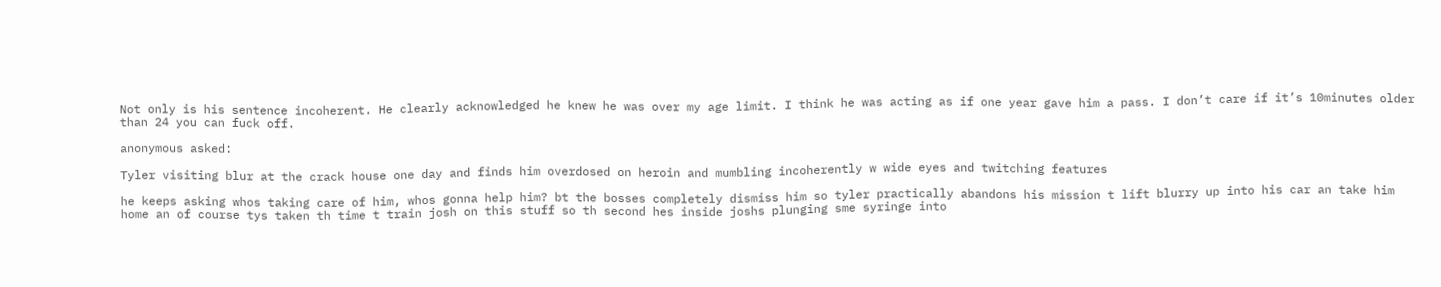Not only is his sentence incoherent. He clearly acknowledged he knew he was over my age limit. I think he was acting as if one year gave him a pass. I don’t care if it’s 10minutes older than 24 you can fuck off.

anonymous asked:

Tyler visiting blur at the crack house one day and finds him overdosed on heroin and mumbling incoherently w wide eyes and twitching features

he keeps asking whos taking care of him, whos gonna help him? bt the bosses completely dismiss him so tyler practically abandons his mission t lift blurry up into his car an take him home an of course tys taken th time t train josh on this stuff so th second hes inside joshs plunging sme syringe into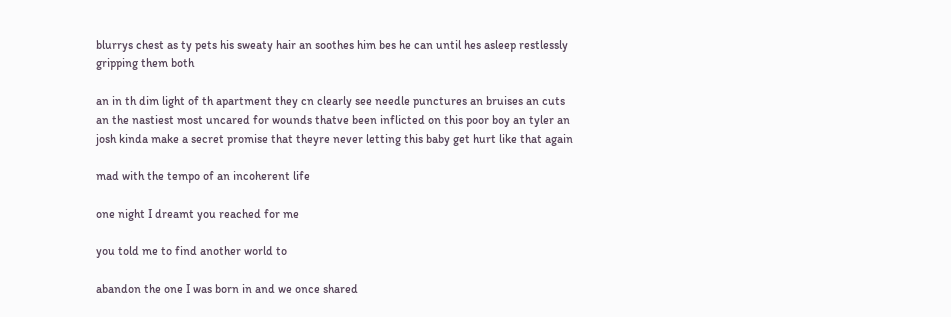blurrys chest as ty pets his sweaty hair an soothes him bes he can until hes asleep restlessly gripping them both

an in th dim light of th apartment they cn clearly see needle punctures an bruises an cuts an the nastiest most uncared for wounds thatve been inflicted on this poor boy an tyler an josh kinda make a secret promise that theyre never letting this baby get hurt like that again

mad with the tempo of an incoherent life

one night I dreamt you reached for me

you told me to find another world to

abandon the one I was born in and we once shared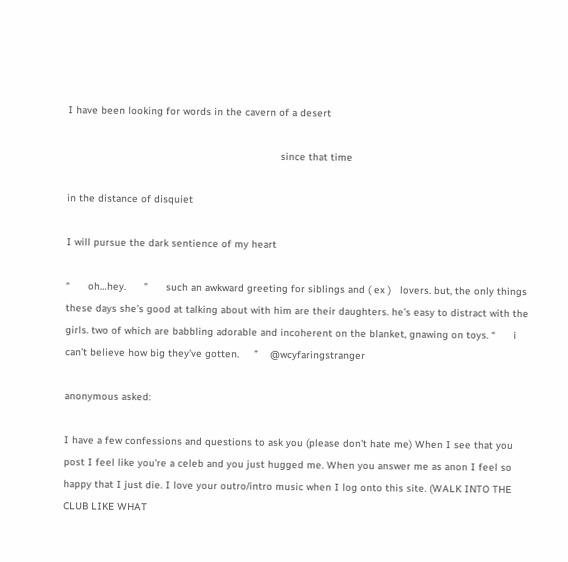I have been looking for words in the cavern of a desert

                                                                       since that time

in the distance of disquiet

I will pursue the dark sentience of my heart

“      oh…hey.      ”      such an awkward greeting for siblings and ( ex )   lovers. but, the only things these days she’s good at talking about with him are their daughters. he’s easy to distract with the girls. two of which are babbling adorable and incoherent on the blanket, gnawing on toys. “      i can’t believe how big they’ve gotten.     ”    @wcyfaringstranger

anonymous asked:

I have a few confessions and questions to ask you (please don't hate me) When I see that you post I feel like you're a celeb and you just hugged me. When you answer me as anon I feel so happy that I just die. I love your outro/intro music when I log onto this site. (WALK INTO THE CLUB LIKE WHAT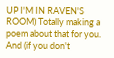UP I'M IN RAVEN'S ROOM) Totally making a poem about that for you. And (if you don't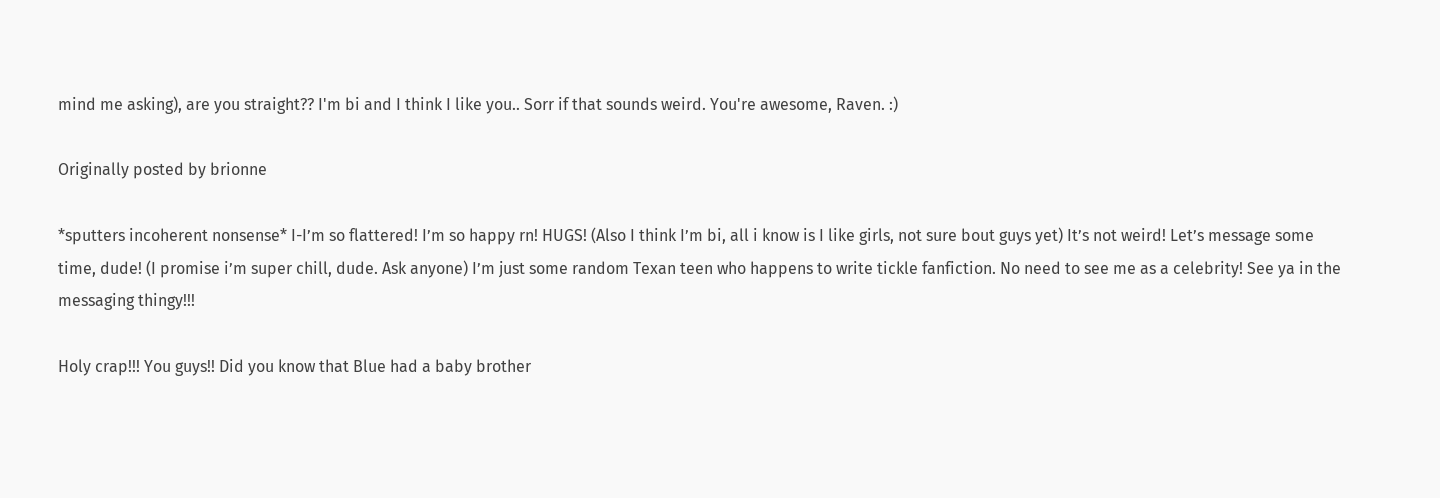mind me asking), are you straight?? I'm bi and I think I like you.. Sorr if that sounds weird. You're awesome, Raven. :)

Originally posted by brionne

*sputters incoherent nonsense* I-I’m so flattered! I’m so happy rn! HUGS! (Also I think I’m bi, all i know is I like girls, not sure bout guys yet) It’s not weird! Let’s message some time, dude! (I promise i’m super chill, dude. Ask anyone) I’m just some random Texan teen who happens to write tickle fanfiction. No need to see me as a celebrity! See ya in the messaging thingy!!!

Holy crap!!! You guys!! Did you know that Blue had a baby brother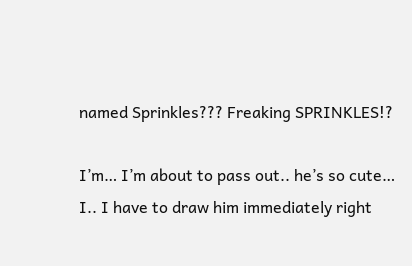named Sprinkles??? Freaking SPRINKLES!?

I’m… I’m about to pass out.. he’s so cute… I.. I have to draw him immediately right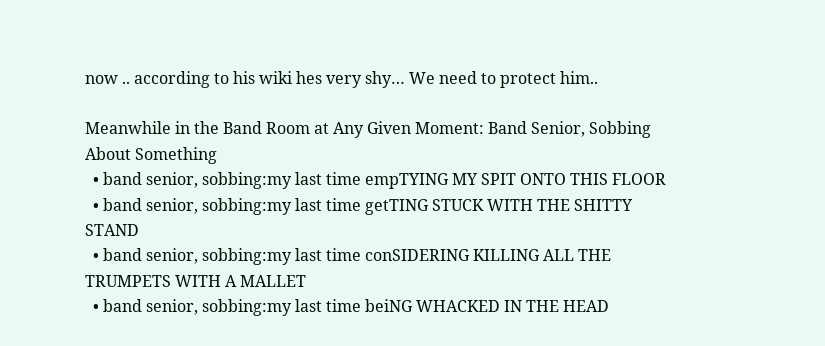now .. according to his wiki hes very shy… We need to protect him..

Meanwhile in the Band Room at Any Given Moment: Band Senior, Sobbing About Something
  • band senior, sobbing:my last time empTYING MY SPIT ONTO THIS FLOOR
  • band senior, sobbing:my last time getTING STUCK WITH THE SHITTY STAND
  • band senior, sobbing:my last time conSIDERING KILLING ALL THE TRUMPETS WITH A MALLET
  • band senior, sobbing:my last time beiNG WHACKED IN THE HEAD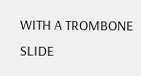WITH A TROMBONE SLIDE